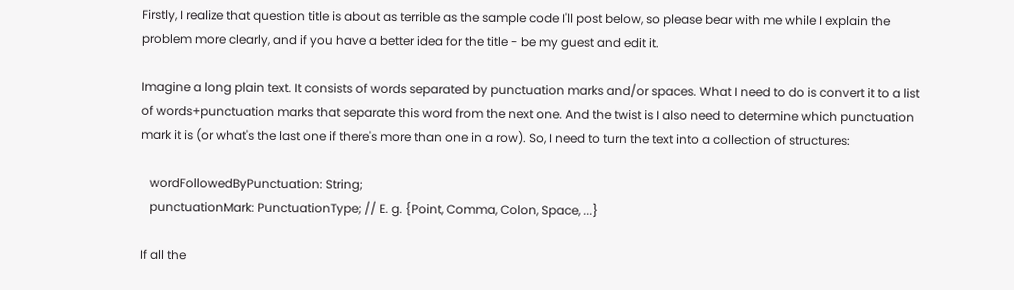Firstly, I realize that question title is about as terrible as the sample code I'll post below, so please bear with me while I explain the problem more clearly, and if you have a better idea for the title - be my guest and edit it.

Imagine a long plain text. It consists of words separated by punctuation marks and/or spaces. What I need to do is convert it to a list of words+punctuation marks that separate this word from the next one. And the twist is I also need to determine which punctuation mark it is (or what's the last one if there's more than one in a row). So, I need to turn the text into a collection of structures:

   wordFollowedByPunctuation: String;
   punctuationMark: PunctuationType; // E. g. {Point, Comma, Colon, Space, ...}

If all the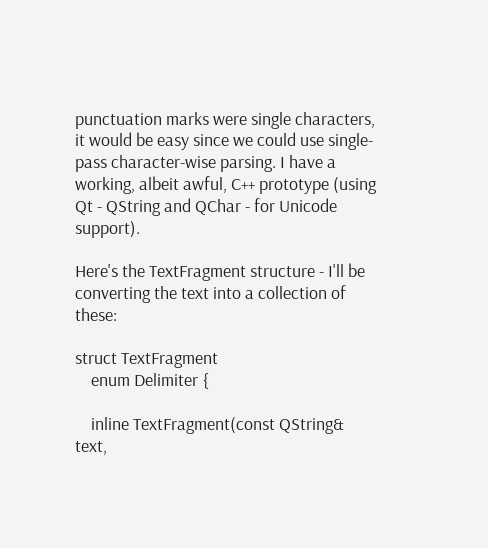punctuation marks were single characters, it would be easy since we could use single-pass character-wise parsing. I have a working, albeit awful, C++ prototype (using Qt - QString and QChar - for Unicode support).

Here's the TextFragment structure - I'll be converting the text into a collection of these:

struct TextFragment
    enum Delimiter {

    inline TextFragment(const QString& text,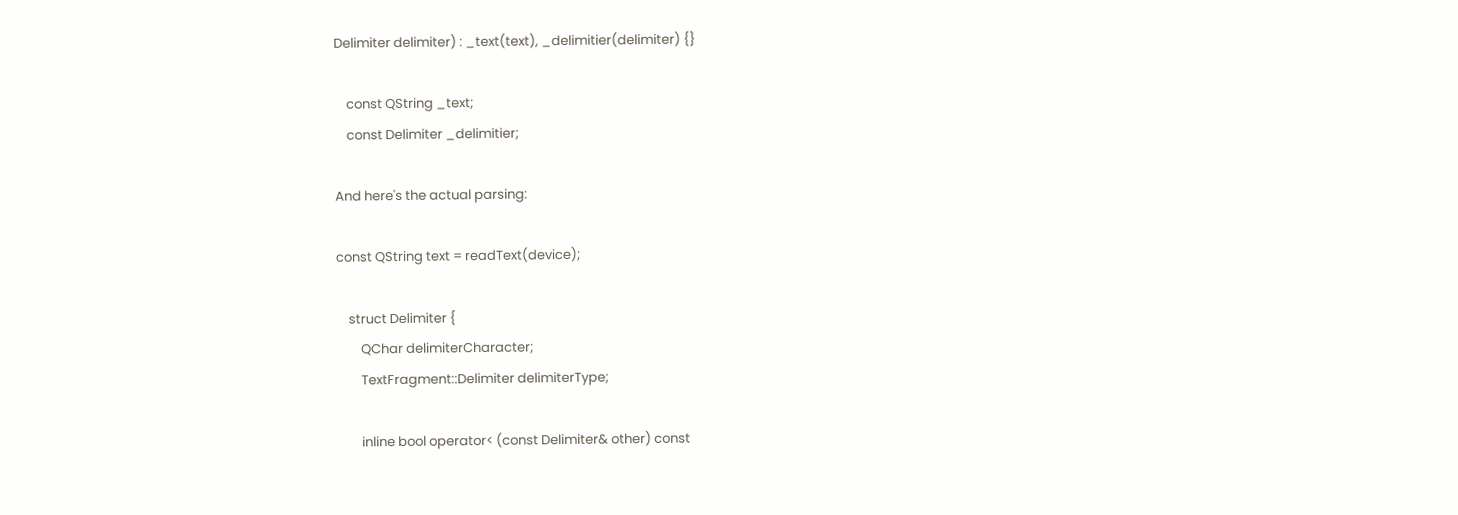Delimiter delimiter) : _text(text), _delimitier(delimiter) {}

    const QString _text;
    const Delimiter _delimitier;

And here's the actual parsing:

const QString text = readText(device);

    struct Delimiter {
        QChar delimiterCharacter;
        TextFragment::Delimiter delimiterType;

        inline bool operator< (const Delimiter& other) const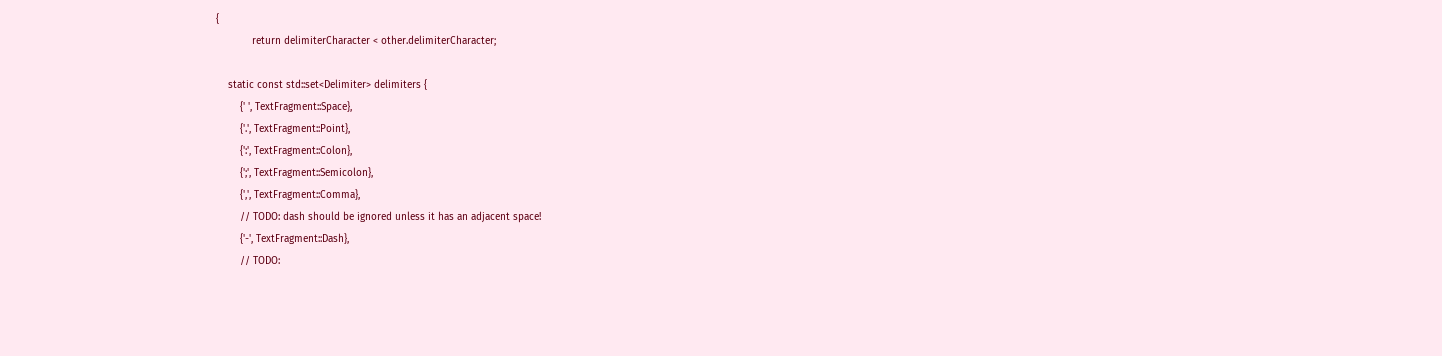{
            return delimiterCharacter < other.delimiterCharacter;

    static const std::set<Delimiter> delimiters {
        {' ', TextFragment::Space},
        {'.', TextFragment::Point},
        {':', TextFragment::Colon},
        {';', TextFragment::Semicolon},
        {',', TextFragment::Comma},
        // TODO: dash should be ignored unless it has an adjacent space!
        {'-', TextFragment::Dash},
        // TODO: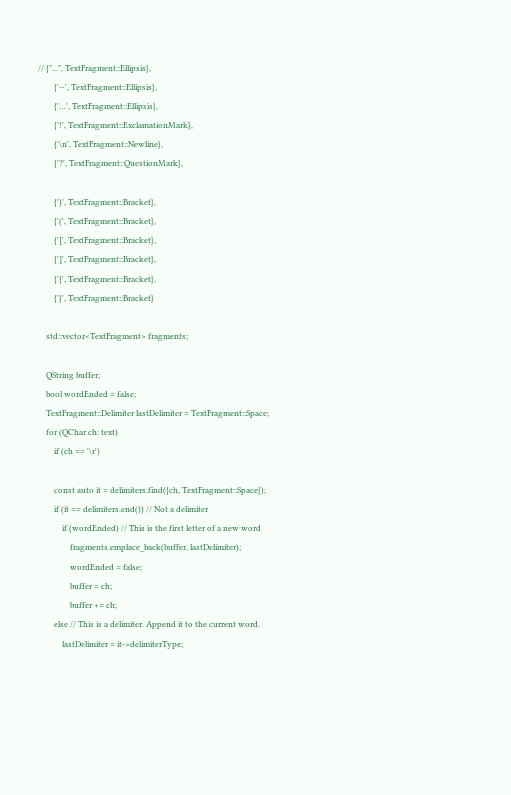// {"...", TextFragment::Ellipsis},
        {'⋯', TextFragment::Ellipsis},
        {'…', TextFragment::Ellipsis},
        {'!', TextFragment::ExclamationMark},
        {'\n', TextFragment::Newline},
        {'?', TextFragment::QuestionMark},

        {')', TextFragment::Bracket},
        {'(', TextFragment::Bracket},
        {'[', TextFragment::Bracket},
        {']', TextFragment::Bracket},
        {'{', TextFragment::Bracket},
        {'}', TextFragment::Bracket}

    std::vector<TextFragment> fragments;

    QString buffer;
    bool wordEnded = false;
    TextFragment::Delimiter lastDelimiter = TextFragment::Space;
    for (QChar ch: text)
        if (ch == '\r')

        const auto it = delimiters.find({ch, TextFragment::Space});
        if (it == delimiters.end()) // Not a delimiter
            if (wordEnded) // This is the first letter of a new word
                fragments.emplace_back(buffer, lastDelimiter);
                wordEnded = false;
                buffer = ch;
                buffer += ch;
        else // This is a delimiter. Append it to the current word.
            lastDelimiter = it->delimiterType;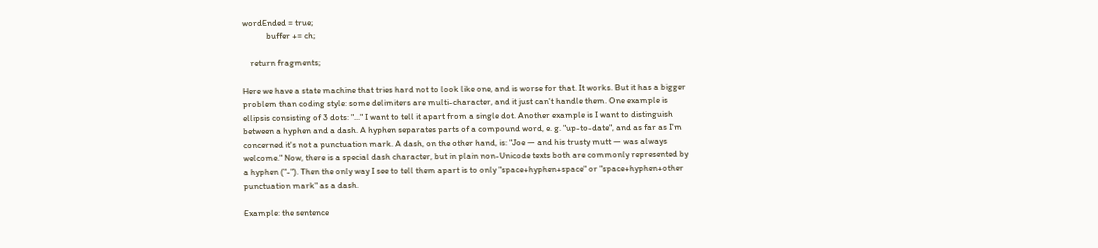wordEnded = true;
            buffer += ch;

    return fragments;

Here we have a state machine that tries hard not to look like one, and is worse for that. It works. But it has a bigger problem than coding style: some delimiters are multi-character, and it just can't handle them. One example is ellipsis consisting of 3 dots: "..." I want to tell it apart from a single dot. Another example is I want to distinguish between a hyphen and a dash. A hyphen separates parts of a compound word, e. g. "up-to-date", and as far as I'm concerned it's not a punctuation mark. A dash, on the other hand, is: "Joe — and his trusty mutt — was always welcome." Now, there is a special dash character, but in plain non-Unicode texts both are commonly represented by a hyphen ("-"). Then the only way I see to tell them apart is to only "space+hyphen+space" or "space+hyphen+other punctuation mark" as a dash.

Example: the sentence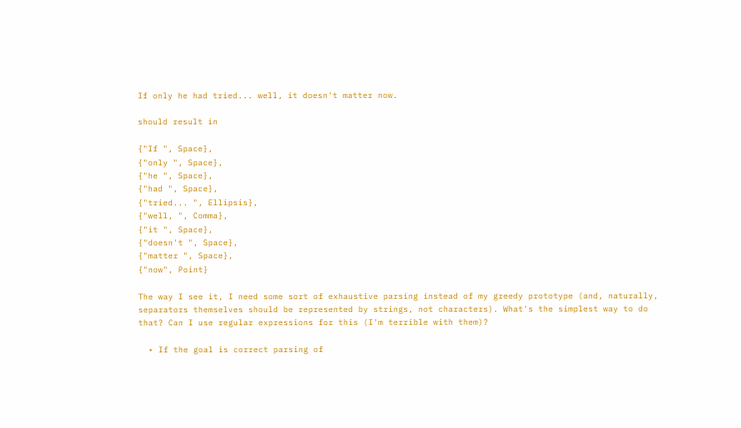If only he had tried... well, it doesn't matter now.

should result in

{"If ", Space},
{"only ", Space},
{"he ", Space},
{"had ", Space},
{"tried... ", Ellipsis},
{"well, ", Comma},
{"it ", Space},
{"doesn't ", Space},
{"matter ", Space},
{"now", Point}

The way I see it, I need some sort of exhaustive parsing instead of my greedy prototype (and, naturally, separators themselves should be represented by strings, not characters). What's the simplest way to do that? Can I use regular expressions for this (I'm terrible with them)?

  • If the goal is correct parsing of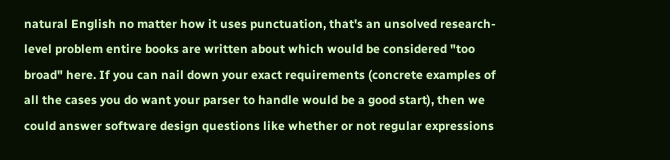natural English no matter how it uses punctuation, that's an unsolved research-level problem entire books are written about which would be considered "too broad" here. If you can nail down your exact requirements (concrete examples of all the cases you do want your parser to handle would be a good start), then we could answer software design questions like whether or not regular expressions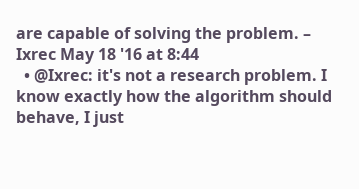are capable of solving the problem. – Ixrec May 18 '16 at 8:44
  • @Ixrec: it's not a research problem. I know exactly how the algorithm should behave, I just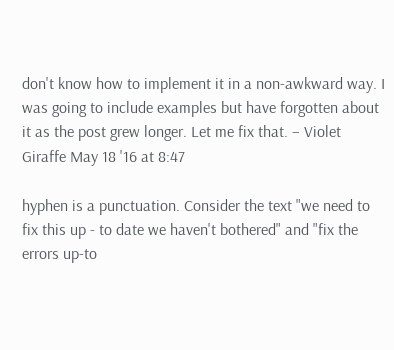don't know how to implement it in a non-awkward way. I was going to include examples but have forgotten about it as the post grew longer. Let me fix that. – Violet Giraffe May 18 '16 at 8:47

hyphen is a punctuation. Consider the text "we need to fix this up - to date we haven't bothered" and "fix the errors up-to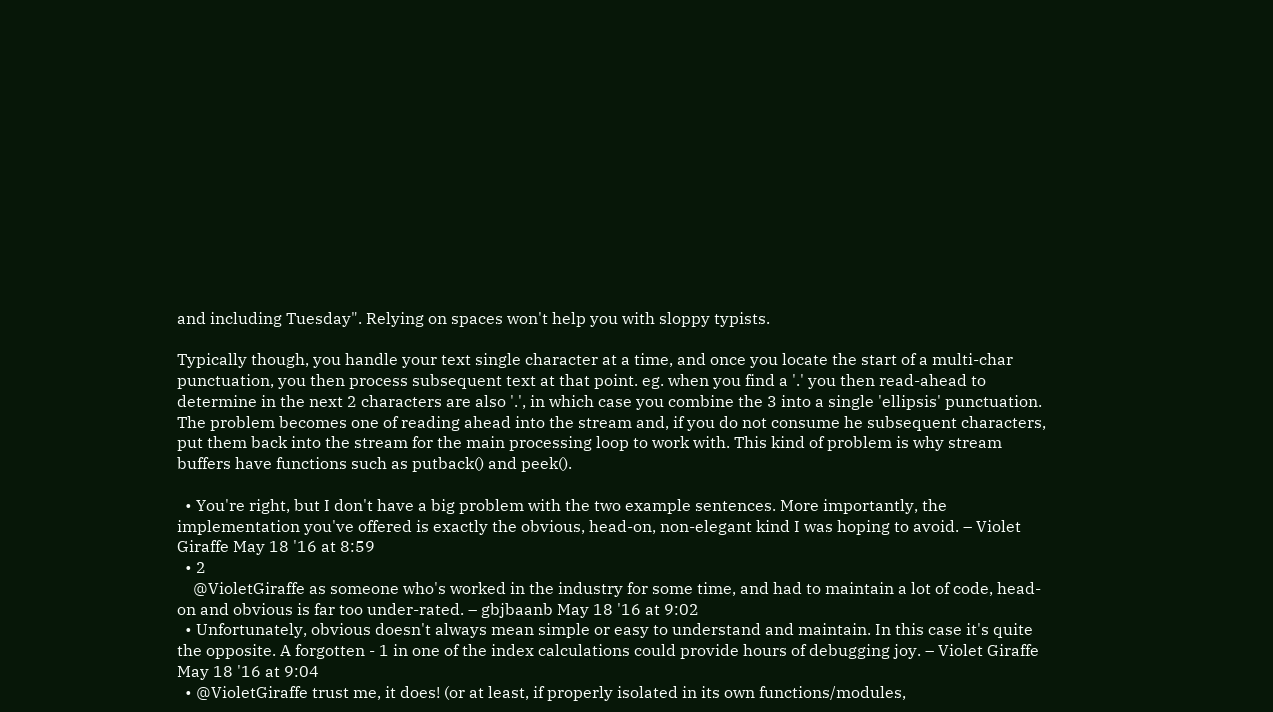and including Tuesday". Relying on spaces won't help you with sloppy typists.

Typically though, you handle your text single character at a time, and once you locate the start of a multi-char punctuation, you then process subsequent text at that point. eg. when you find a '.' you then read-ahead to determine in the next 2 characters are also '.', in which case you combine the 3 into a single 'ellipsis' punctuation. The problem becomes one of reading ahead into the stream and, if you do not consume he subsequent characters, put them back into the stream for the main processing loop to work with. This kind of problem is why stream buffers have functions such as putback() and peek().

  • You're right, but I don't have a big problem with the two example sentences. More importantly, the implementation you've offered is exactly the obvious, head-on, non-elegant kind I was hoping to avoid. – Violet Giraffe May 18 '16 at 8:59
  • 2
    @VioletGiraffe as someone who's worked in the industry for some time, and had to maintain a lot of code, head-on and obvious is far too under-rated. – gbjbaanb May 18 '16 at 9:02
  • Unfortunately, obvious doesn't always mean simple or easy to understand and maintain. In this case it's quite the opposite. A forgotten - 1 in one of the index calculations could provide hours of debugging joy. – Violet Giraffe May 18 '16 at 9:04
  • @VioletGiraffe trust me, it does! (or at least, if properly isolated in its own functions/modules,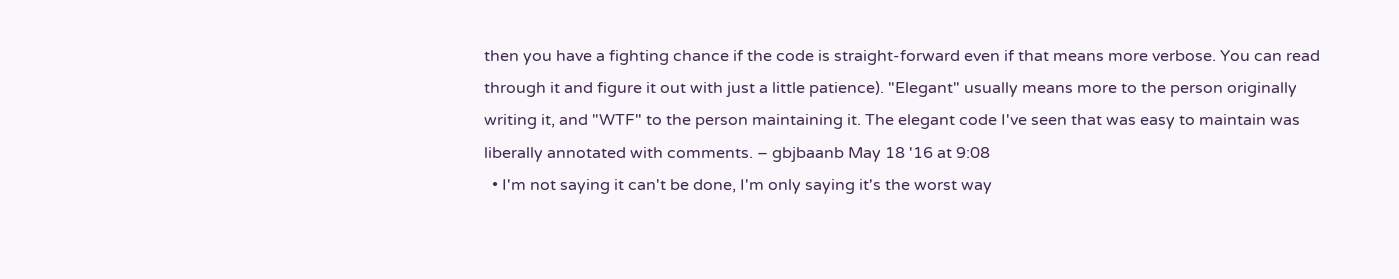then you have a fighting chance if the code is straight-forward even if that means more verbose. You can read through it and figure it out with just a little patience). "Elegant" usually means more to the person originally writing it, and "WTF" to the person maintaining it. The elegant code I've seen that was easy to maintain was liberally annotated with comments. – gbjbaanb May 18 '16 at 9:08
  • I'm not saying it can't be done, I'm only saying it's the worst way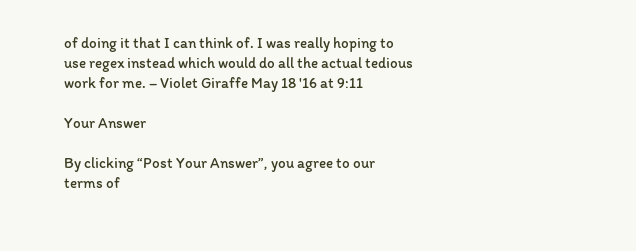of doing it that I can think of. I was really hoping to use regex instead which would do all the actual tedious work for me. – Violet Giraffe May 18 '16 at 9:11

Your Answer

By clicking “Post Your Answer”, you agree to our terms of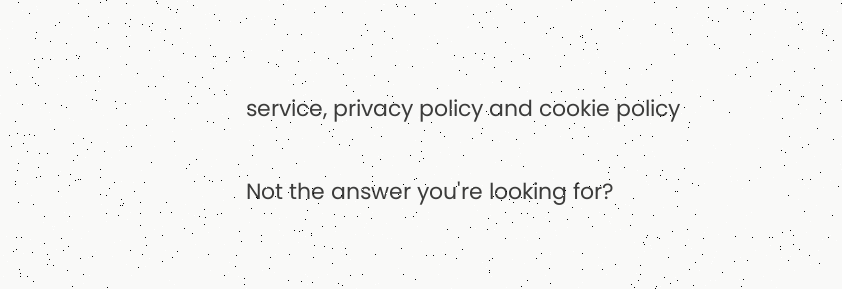service, privacy policy and cookie policy

Not the answer you're looking for?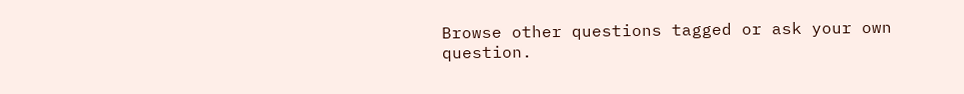Browse other questions tagged or ask your own question.